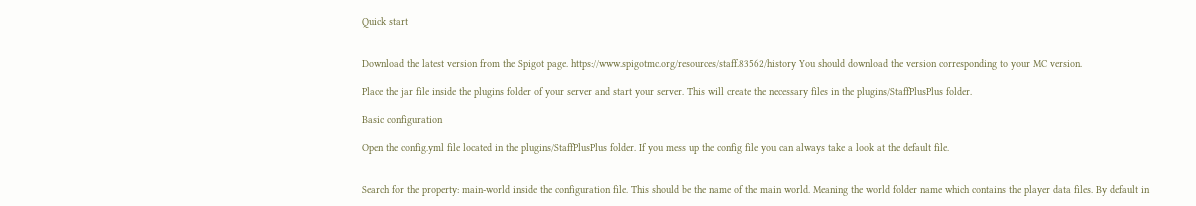Quick start


Download the latest version from the Spigot page. https://www.spigotmc.org/resources/staff.83562/history You should download the version corresponding to your MC version.

Place the jar file inside the plugins folder of your server and start your server. This will create the necessary files in the plugins/StaffPlusPlus folder.

Basic configuration

Open the config.yml file located in the plugins/StaffPlusPlus folder. If you mess up the config file you can always take a look at the default file.


Search for the property: main-world inside the configuration file. This should be the name of the main world. Meaning the world folder name which contains the player data files. By default in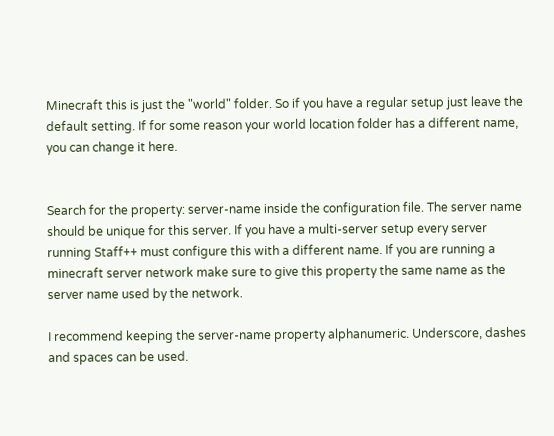Minecraft this is just the "world" folder. So if you have a regular setup just leave the default setting. If for some reason your world location folder has a different name, you can change it here.


Search for the property: server-name inside the configuration file. The server name should be unique for this server. If you have a multi-server setup every server running Staff++ must configure this with a different name. If you are running a minecraft server network make sure to give this property the same name as the server name used by the network.

I recommend keeping the server-name property alphanumeric. Underscore, dashes and spaces can be used.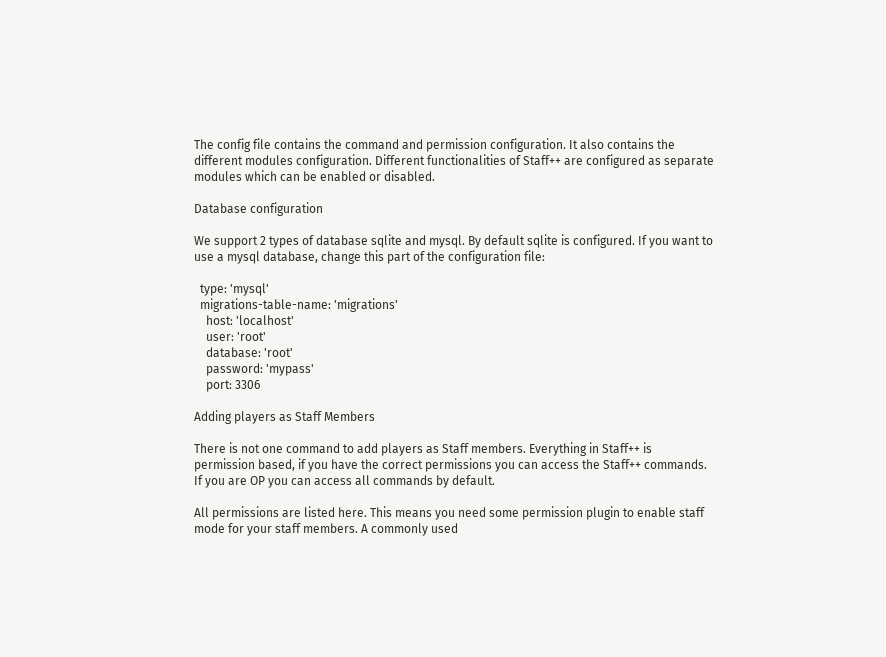The config file contains the command and permission configuration. It also contains the different modules configuration. Different functionalities of Staff++ are configured as separate modules which can be enabled or disabled.

Database configuration

We support 2 types of database sqlite and mysql. By default sqlite is configured. If you want to use a mysql database, change this part of the configuration file:

  type: 'mysql'
  migrations-table-name: 'migrations'
    host: 'localhost'
    user: 'root'
    database: 'root'
    password: 'mypass'
    port: 3306

Adding players as Staff Members

There is not one command to add players as Staff members. Everything in Staff++ is permission based, if you have the correct permissions you can access the Staff++ commands. If you are OP you can access all commands by default.

All permissions are listed here. This means you need some permission plugin to enable staff mode for your staff members. A commonly used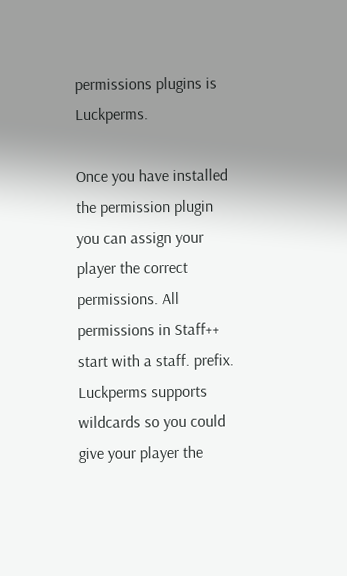permissions plugins is Luckperms.

Once you have installed the permission plugin you can assign your player the correct permissions. All permissions in Staff++ start with a staff. prefix. Luckperms supports wildcards so you could give your player the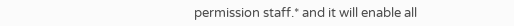permission staff.* and it will enable all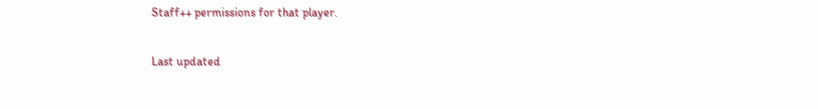Staff++ permissions for that player.

Last updated